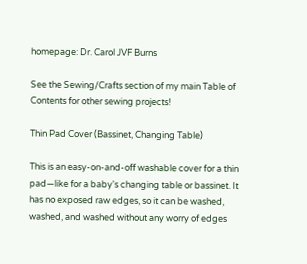homepage: Dr. Carol JVF Burns

See the Sewing/Crafts section of my main Table of Contents for other sewing projects!

Thin Pad Cover (Bassinet, Changing Table)

This is an easy-on-and-off washable cover for a thin pad—like for a baby's changing table or bassinet. It has no exposed raw edges, so it can be washed, washed, and washed without any worry of edges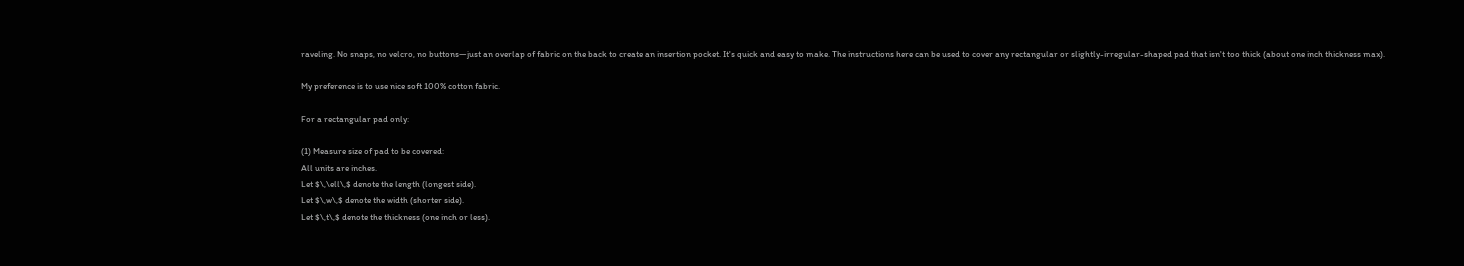raveling. No snaps, no velcro, no buttons—just an overlap of fabric on the back to create an insertion pocket. It's quick and easy to make. The instructions here can be used to cover any rectangular or slightly-irregular-shaped pad that isn't too thick (about one inch thickness max).

My preference is to use nice soft 100% cotton fabric.

For a rectangular pad only:

(1) Measure size of pad to be covered:
All units are inches.
Let $\,\ell\,$ denote the length (longest side).
Let $\,w\,$ denote the width (shorter side).
Let $\,t\,$ denote the thickness (one inch or less).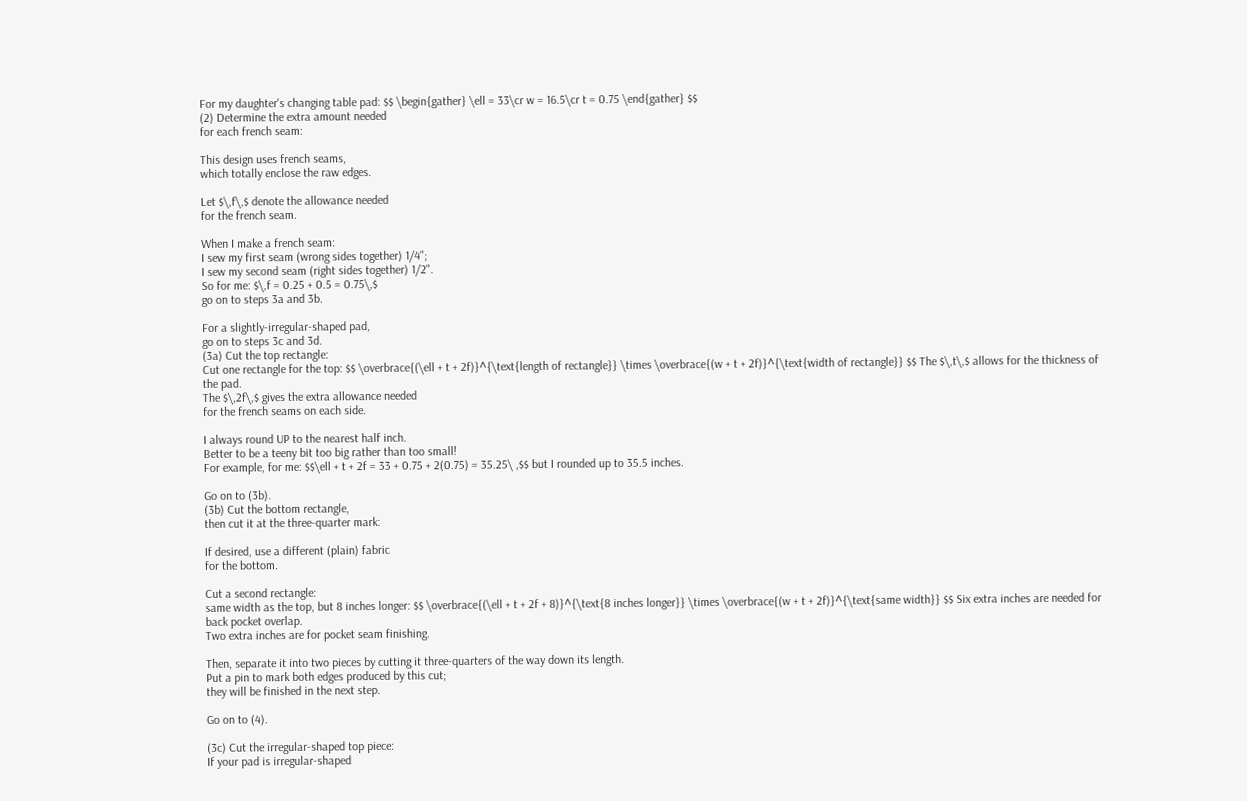For my daughter's changing table pad: $$ \begin{gather} \ell = 33\cr w = 16.5\cr t = 0.75 \end{gather} $$
(2) Determine the extra amount needed
for each french seam:

This design uses french seams,
which totally enclose the raw edges.

Let $\,f\,$ denote the allowance needed
for the french seam.

When I make a french seam:
I sew my first seam (wrong sides together) 1/4";
I sew my second seam (right sides together) 1/2".
So for me: $\,f = 0.25 + 0.5 = 0.75\,$
go on to steps 3a and 3b.

For a slightly-irregular-shaped pad,
go on to steps 3c and 3d.
(3a) Cut the top rectangle:
Cut one rectangle for the top: $$ \overbrace{(\ell + t + 2f)}^{\text{length of rectangle}} \times \overbrace{(w + t + 2f)}^{\text{width of rectangle}} $$ The $\,t\,$ allows for the thickness of the pad.
The $\,2f\,$ gives the extra allowance needed
for the french seams on each side.

I always round UP to the nearest half inch.
Better to be a teeny bit too big rather than too small!
For example, for me: $$\ell + t + 2f = 33 + 0.75 + 2(0.75) = 35.25\ ,$$ but I rounded up to 35.5 inches.

Go on to (3b).
(3b) Cut the bottom rectangle,
then cut it at the three-quarter mark:

If desired, use a different (plain) fabric
for the bottom.

Cut a second rectangle:
same width as the top, but 8 inches longer: $$ \overbrace{(\ell + t + 2f + 8)}^{\text{8 inches longer}} \times \overbrace{(w + t + 2f)}^{\text{same width}} $$ Six extra inches are needed for back pocket overlap.
Two extra inches are for pocket seam finishing.

Then, separate it into two pieces by cutting it three-quarters of the way down its length.
Put a pin to mark both edges produced by this cut;
they will be finished in the next step.

Go on to (4).

(3c) Cut the irregular-shaped top piece:
If your pad is irregular-shaped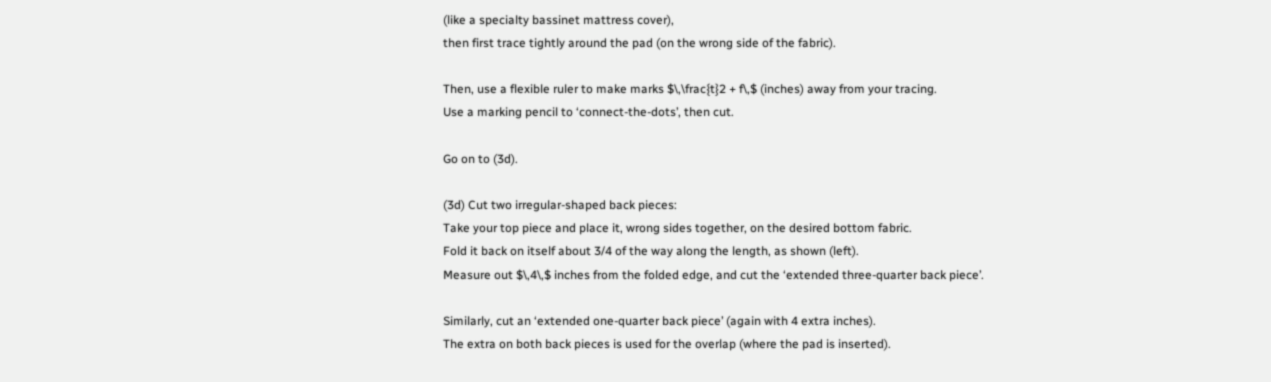(like a specialty bassinet mattress cover),
then first trace tightly around the pad (on the wrong side of the fabric).

Then, use a flexible ruler to make marks $\,\frac{t}2 + f\,$ (inches) away from your tracing.
Use a marking pencil to ‘connect-the-dots’, then cut.

Go on to (3d).

(3d) Cut two irregular-shaped back pieces:
Take your top piece and place it, wrong sides together, on the desired bottom fabric.
Fold it back on itself about 3/4 of the way along the length, as shown (left).
Measure out $\,4\,$ inches from the folded edge, and cut the ‘extended three-quarter back piece’.

Similarly, cut an ‘extended one-quarter back piece’ (again with 4 extra inches).
The extra on both back pieces is used for the overlap (where the pad is inserted).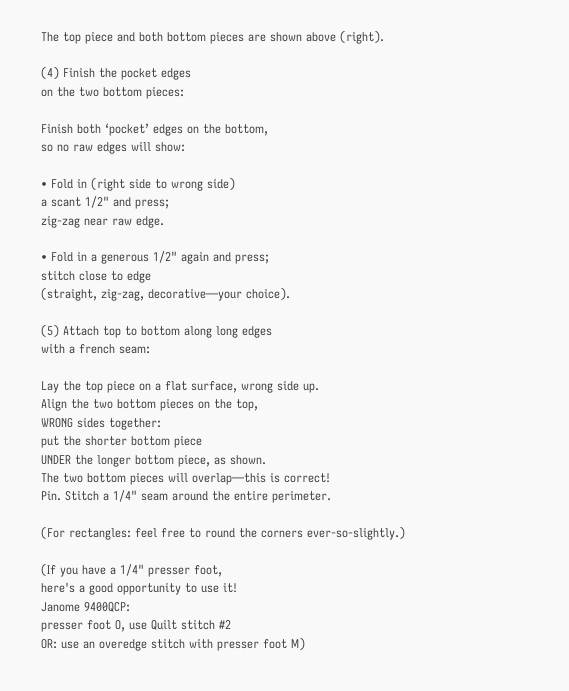The top piece and both bottom pieces are shown above (right).

(4) Finish the pocket edges
on the two bottom pieces:

Finish both ‘pocket’ edges on the bottom,
so no raw edges will show:

• Fold in (right side to wrong side)
a scant 1/2" and press;
zig-zag near raw edge.

• Fold in a generous 1/2" again and press;
stitch close to edge
(straight, zig-zag, decorative—your choice).

(5) Attach top to bottom along long edges
with a french seam:

Lay the top piece on a flat surface, wrong side up.
Align the two bottom pieces on the top,
WRONG sides together:
put the shorter bottom piece
UNDER the longer bottom piece, as shown.
The two bottom pieces will overlap—this is correct!
Pin. Stitch a 1/4" seam around the entire perimeter.

(For rectangles: feel free to round the corners ever-so-slightly.)

(If you have a 1/4" presser foot,
here's a good opportunity to use it!
Janome 9400QCP:
presser foot O, use Quilt stitch #2
OR: use an overedge stitch with presser foot M)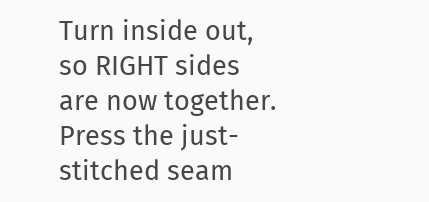Turn inside out, so RIGHT sides are now together.
Press the just-stitched seam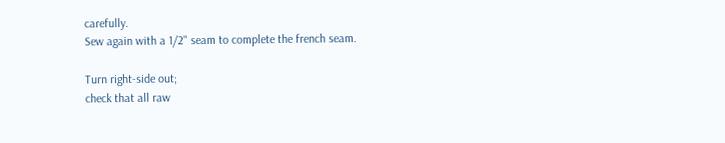carefully.
Sew again with a 1/2" seam to complete the french seam.

Turn right-side out;
check that all raw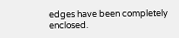edges have been completely enclosed.